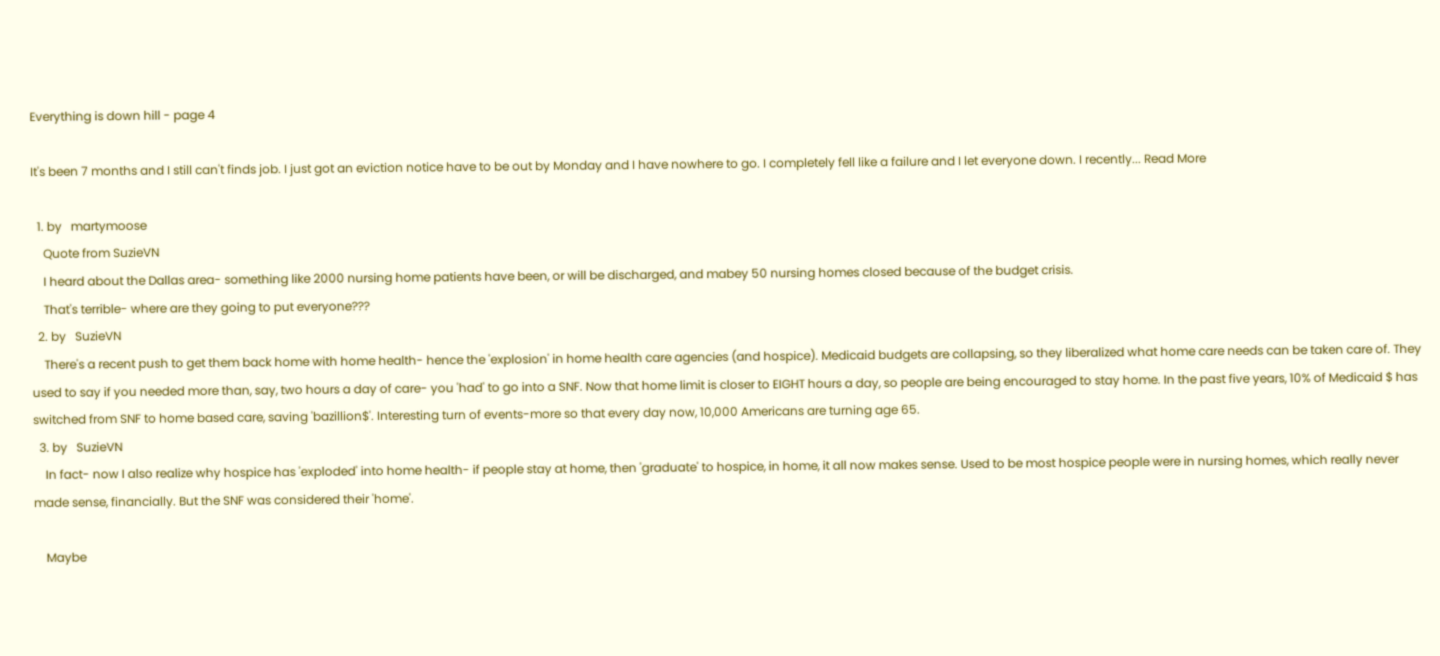Everything is down hill - page 4

It's been 7 months and I still can't finds job. I just got an eviction notice have to be out by Monday and I have nowhere to go. I completely fell like a failure and I let everyone down. I recently... Read More

  1. by   martymoose
    Quote from SuzieVN
    I heard about the Dallas area- something like 2000 nursing home patients have been, or will be discharged, and mabey 50 nursing homes closed because of the budget crisis.
    That's terrible- where are they going to put everyone???
  2. by   SuzieVN
    There's a recent push to get them back home with home health- hence the 'explosion' in home health care agencies (and hospice). Medicaid budgets are collapsing, so they liberalized what home care needs can be taken care of. They used to say if you needed more than, say, two hours a day of care- you 'had' to go into a SNF. Now that home limit is closer to EIGHT hours a day, so people are being encouraged to stay home. In the past five years, 10% of Medicaid $ has switched from SNF to home based care, saving 'bazillion$'. Interesting turn of events-more so that every day now, 10,000 Americans are turning age 65.
  3. by   SuzieVN
    In fact- now I also realize why hospice has 'exploded' into home health- if people stay at home, then 'graduate' to hospice, in home, it all now makes sense. Used to be most hospice people were in nursing homes, which really never made sense, financially. But the SNF was considered their 'home'.

    Maybe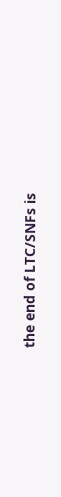the end of LTC/SNFs is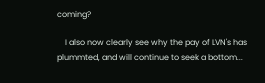coming?

    I also now clearly see why the pay of LVN's has plummted, and will continue to seek a bottom...